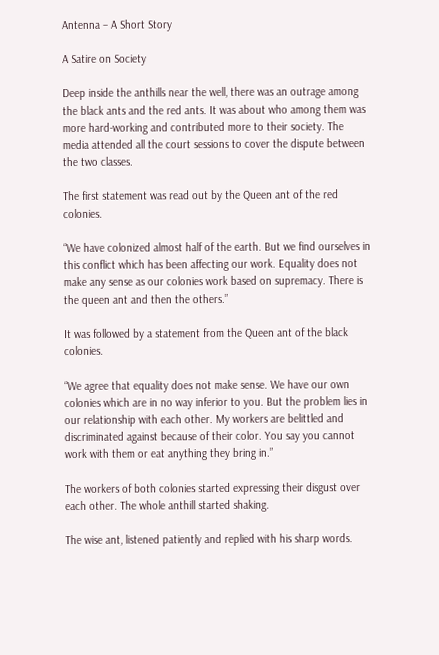Antenna – A Short Story

A Satire on Society

Deep inside the anthills near the well, there was an outrage among the black ants and the red ants. It was about who among them was more hard-working and contributed more to their society. The media attended all the court sessions to cover the dispute between the two classes.

The first statement was read out by the Queen ant of the red colonies.

“We have colonized almost half of the earth. But we find ourselves in this conflict which has been affecting our work. Equality does not make any sense as our colonies work based on supremacy. There is the queen ant and then the others.”

It was followed by a statement from the Queen ant of the black colonies.

“We agree that equality does not make sense. We have our own colonies which are in no way inferior to you. But the problem lies in our relationship with each other. My workers are belittled and discriminated against because of their color. You say you cannot work with them or eat anything they bring in.”

The workers of both colonies started expressing their disgust over each other. The whole anthill started shaking.

The wise ant, listened patiently and replied with his sharp words.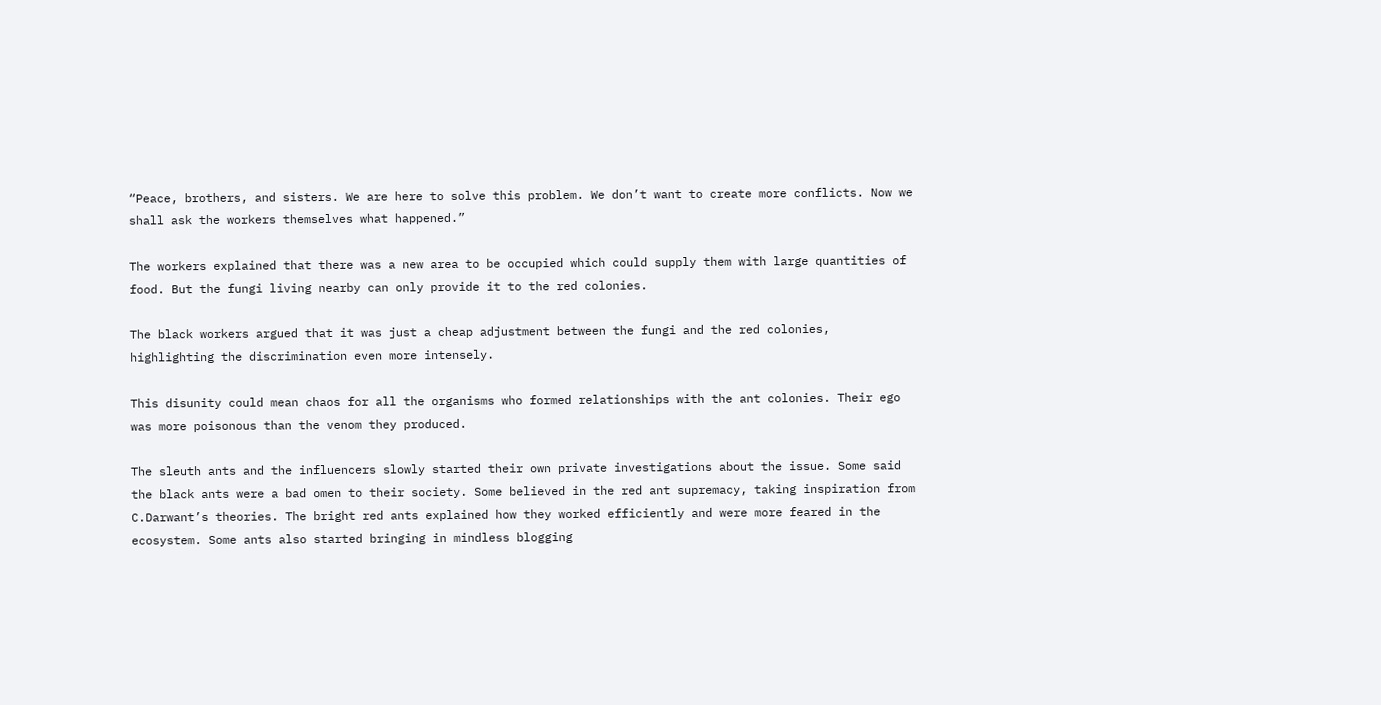“Peace, brothers, and sisters. We are here to solve this problem. We don’t want to create more conflicts. Now we shall ask the workers themselves what happened.”

The workers explained that there was a new area to be occupied which could supply them with large quantities of food. But the fungi living nearby can only provide it to the red colonies.

The black workers argued that it was just a cheap adjustment between the fungi and the red colonies, highlighting the discrimination even more intensely.

This disunity could mean chaos for all the organisms who formed relationships with the ant colonies. Their ego was more poisonous than the venom they produced.

The sleuth ants and the influencers slowly started their own private investigations about the issue. Some said the black ants were a bad omen to their society. Some believed in the red ant supremacy, taking inspiration from  C.Darwant’s theories. The bright red ants explained how they worked efficiently and were more feared in the ecosystem. Some ants also started bringing in mindless blogging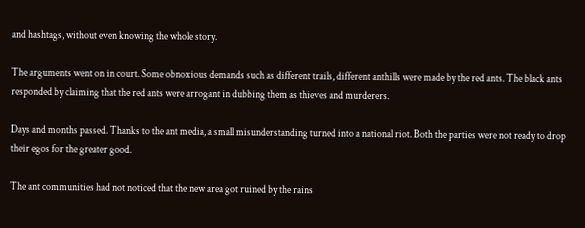and hashtags, without even knowing the whole story.

The arguments went on in court. Some obnoxious demands such as different trails, different anthills were made by the red ants. The black ants responded by claiming that the red ants were arrogant in dubbing them as thieves and murderers.

Days and months passed. Thanks to the ant media, a small misunderstanding turned into a national riot. Both the parties were not ready to drop their egos for the greater good.

The ant communities had not noticed that the new area got ruined by the rains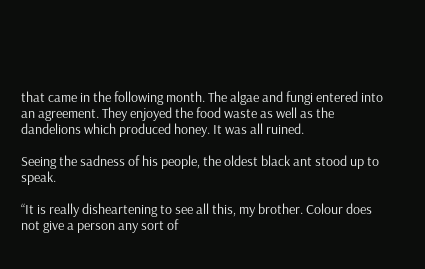that came in the following month. The algae and fungi entered into an agreement. They enjoyed the food waste as well as the dandelions which produced honey. It was all ruined.

Seeing the sadness of his people, the oldest black ant stood up to speak.

“It is really disheartening to see all this, my brother. Colour does not give a person any sort of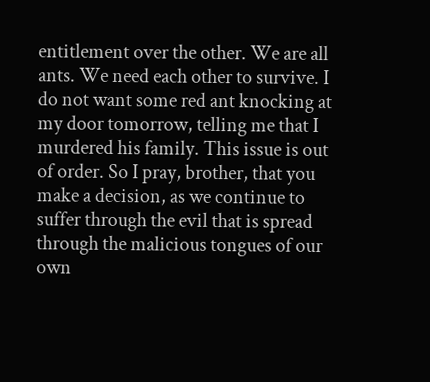entitlement over the other. We are all ants. We need each other to survive. I do not want some red ant knocking at my door tomorrow, telling me that I murdered his family. This issue is out of order. So I pray, brother, that you make a decision, as we continue to suffer through the evil that is spread through the malicious tongues of our own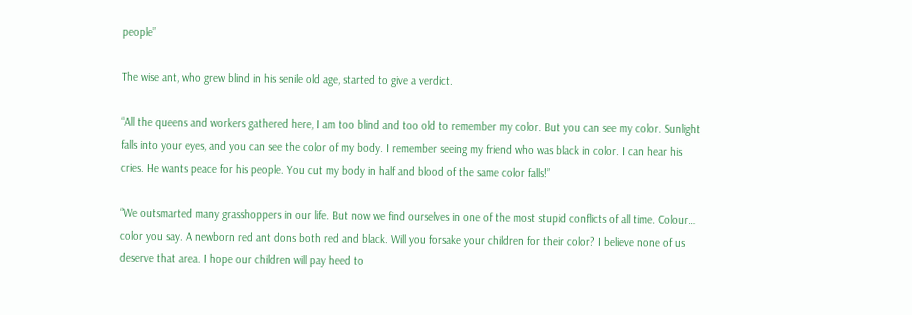people”

The wise ant, who grew blind in his senile old age, started to give a verdict.

“All the queens and workers gathered here, I am too blind and too old to remember my color. But you can see my color. Sunlight falls into your eyes, and you can see the color of my body. I remember seeing my friend who was black in color. I can hear his cries. He wants peace for his people. You cut my body in half and blood of the same color falls!”

“We outsmarted many grasshoppers in our life. But now we find ourselves in one of the most stupid conflicts of all time. Colour… color you say. A newborn red ant dons both red and black. Will you forsake your children for their color? I believe none of us deserve that area. I hope our children will pay heed to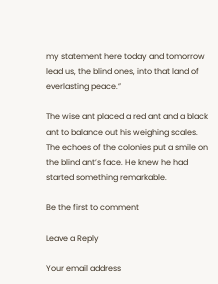my statement here today and tomorrow lead us, the blind ones, into that land of everlasting peace.”

The wise ant placed a red ant and a black ant to balance out his weighing scales. The echoes of the colonies put a smile on the blind ant’s face. He knew he had started something remarkable.

Be the first to comment

Leave a Reply

Your email address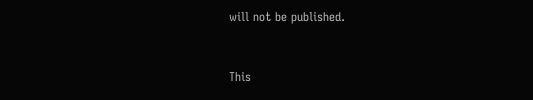will not be published.


This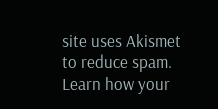site uses Akismet to reduce spam. Learn how your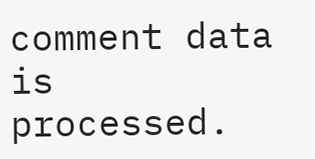comment data is processed.